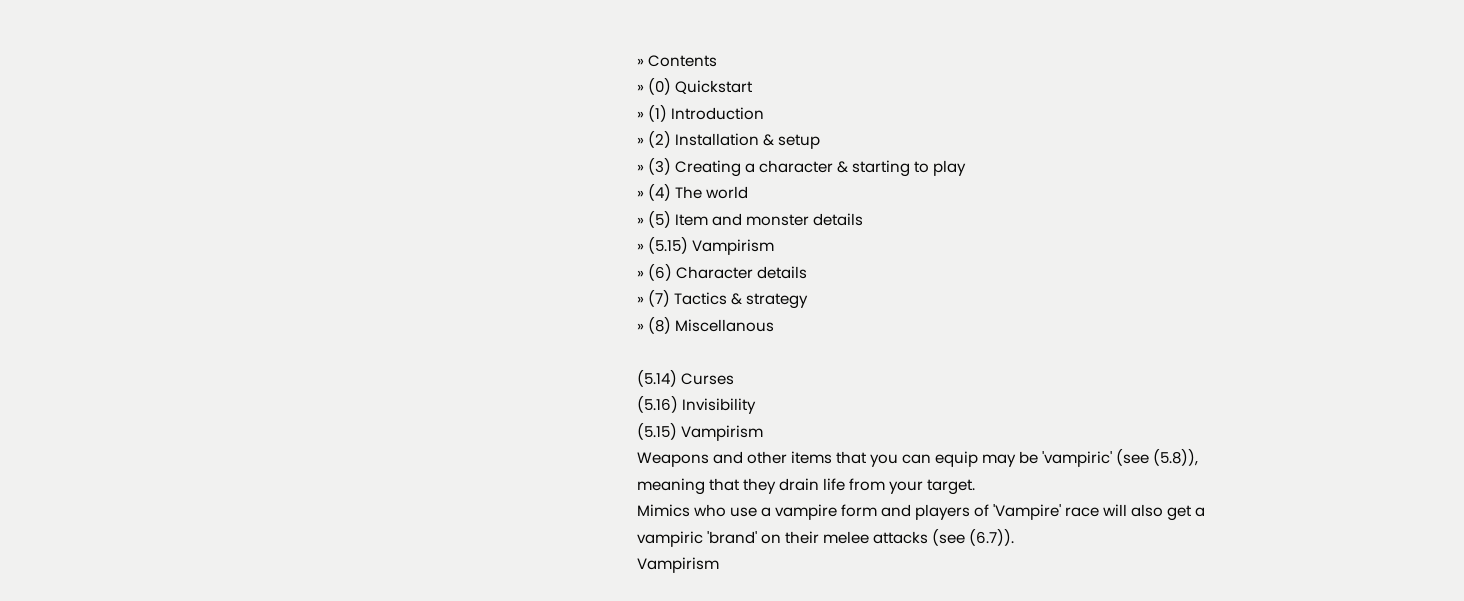» Contents
» (0) Quickstart
» (1) Introduction
» (2) Installation & setup
» (3) Creating a character & starting to play
» (4) The world
» (5) Item and monster details
» (5.15) Vampirism
» (6) Character details
» (7) Tactics & strategy
» (8) Miscellanous

(5.14) Curses
(5.16) Invisibility
(5.15) Vampirism
Weapons and other items that you can equip may be 'vampiric' (see (5.8)),
meaning that they drain life from your target.
Mimics who use a vampire form and players of 'Vampire' race will also get a
vampiric 'brand' on their melee attacks (see (6.7)).
Vampirism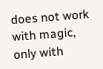does not work with magic, only with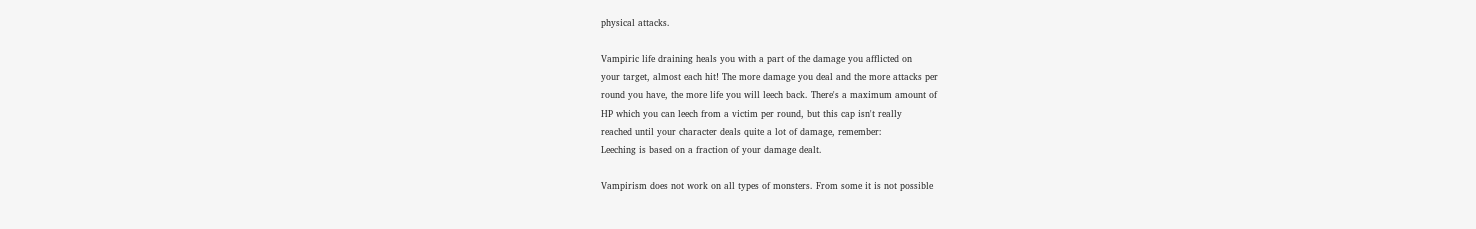physical attacks.

Vampiric life draining heals you with a part of the damage you afflicted on
your target, almost each hit! The more damage you deal and the more attacks per
round you have, the more life you will leech back. There's a maximum amount of
HP which you can leech from a victim per round, but this cap isn't really
reached until your character deals quite a lot of damage, remember:
Leeching is based on a fraction of your damage dealt.

Vampirism does not work on all types of monsters. From some it is not possible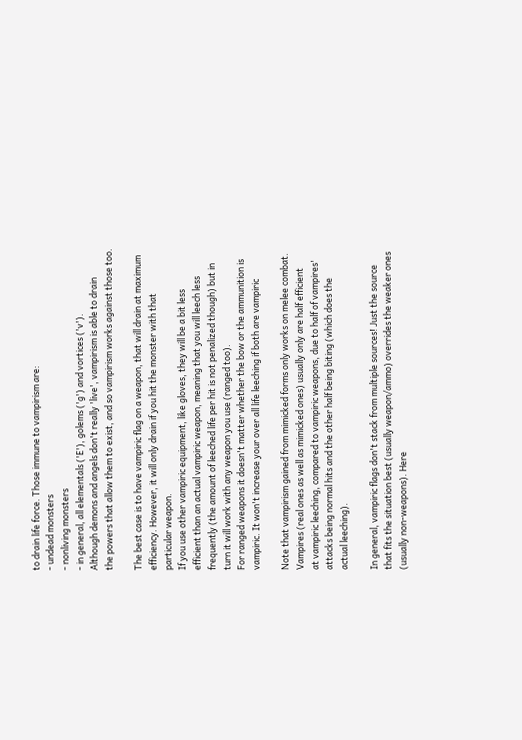to drain life force. Those immune to vampirism are:
- undead monsters
- nonliving monsters
- in general, all elementals ('E'), golems ('g') and vortices ('v').
Although demons and angels don't really 'live', vampirism is able to drain
the powers that allow them to exist, and so vampirism works against those too.

The best case is to have vampiric flag on a weapon, that will drain at maximum
efficiency. However, it will only drain if you hit the monster with that
particular weapon.
If you use other vampiric equipment, like gloves, they will be a bit less
efficient than an actual vampiric weapon, meaning that you will leech less
frequently (the amount of leeched life per hit is not penalized though) but in
turn it will work with any weapon you use (ranged too).
For ranged weapons it doesn't matter whether the bow or the ammunition is
vampiric. It won't increase your over all life leeching if both are vampiric

Note that vampirism gained from mimicked forms only works on melee combat.
Vampires (real ones as well as mimicked ones) usually only are half efficient
at vampiric leeching, compared to vampiric weapons, due to half of vampires'
attacks being normal hits and the other half being biting (which does the
actual leeching).

In general, vampiric flags don't stack from multiple sources! Just the source
that fits the situation best (usually weapon/ammo) overrides the weaker ones
(usually non-weapons). Here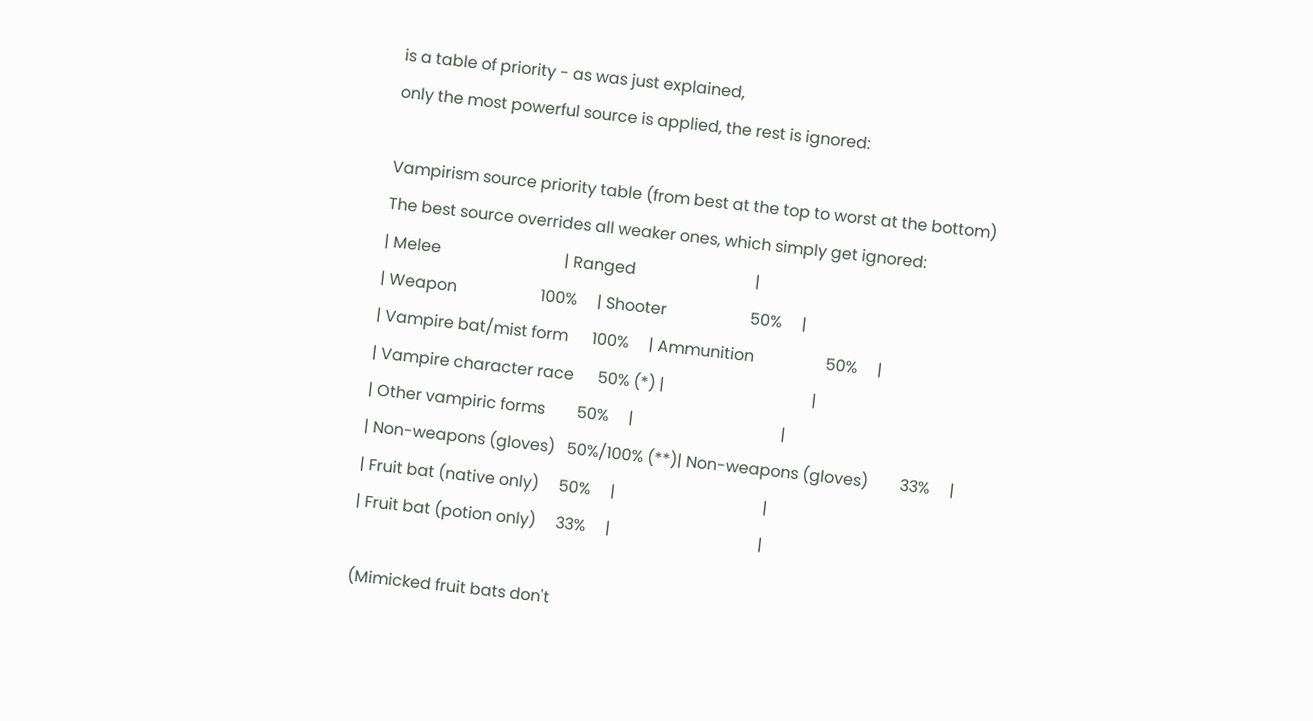is a table of priority - as was just explained,
only the most powerful source is applied, the rest is ignored:

Vampirism source priority table (from best at the top to worst at the bottom)
The best source overrides all weaker ones, which simply get ignored:
| Melee                               | Ranged                              |
| Weapon                     100%     | Shooter                     50%     |
| Vampire bat/mist form      100%     | Ammunition                  50%     |
| Vampire character race      50% (*) |                                     |
| Other vampiric forms        50%     |                                     |
| Non-weapons (gloves)   50%/100% (**)| Non-weapons (gloves)        33%     |
| Fruit bat (native only)     50%     |                                     |
| Fruit bat (potion only)     33%     |                                     |

(Mimicked fruit bats don't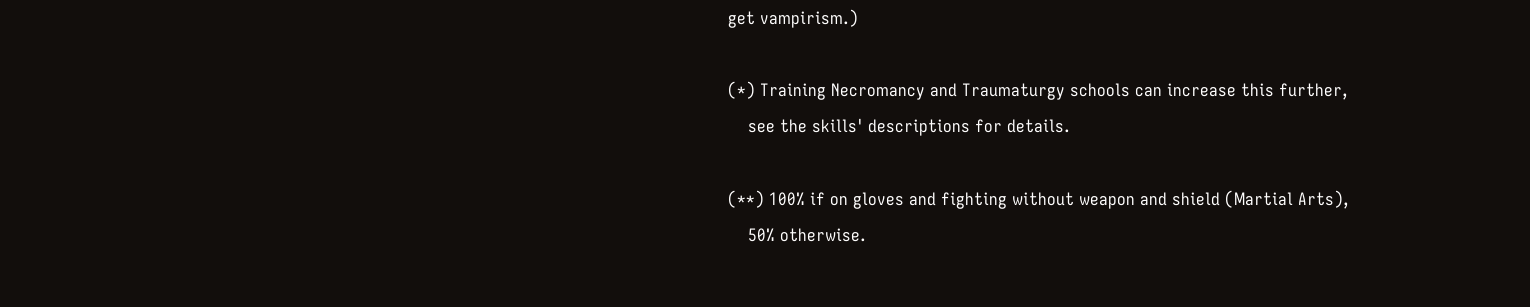get vampirism.)

(*) Training Necromancy and Traumaturgy schools can increase this further,
    see the skills' descriptions for details.

(**) 100% if on gloves and fighting without weapon and shield (Martial Arts),
    50% otherwise.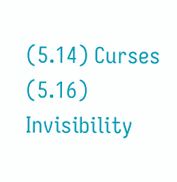(5.14) Curses
(5.16) Invisibility